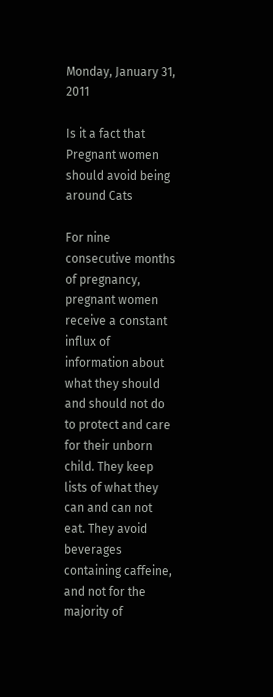Monday, January 31, 2011

Is it a fact that Pregnant women should avoid being around Cats

For nine consecutive months of pregnancy, pregnant women receive a constant influx of information about what they should and should not do to protect and care for their unborn child. They keep lists of what they can and can not eat. They avoid beverages containing caffeine, and not for the majority of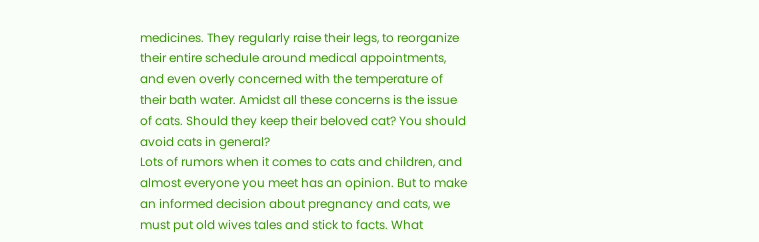medicines. They regularly raise their legs, to reorganize their entire schedule around medical appointments, and even overly concerned with the temperature of their bath water. Amidst all these concerns is the issue of cats. Should they keep their beloved cat? You should avoid cats in general?
Lots of rumors when it comes to cats and children, and almost everyone you meet has an opinion. But to make an informed decision about pregnancy and cats, we must put old wives tales and stick to facts. What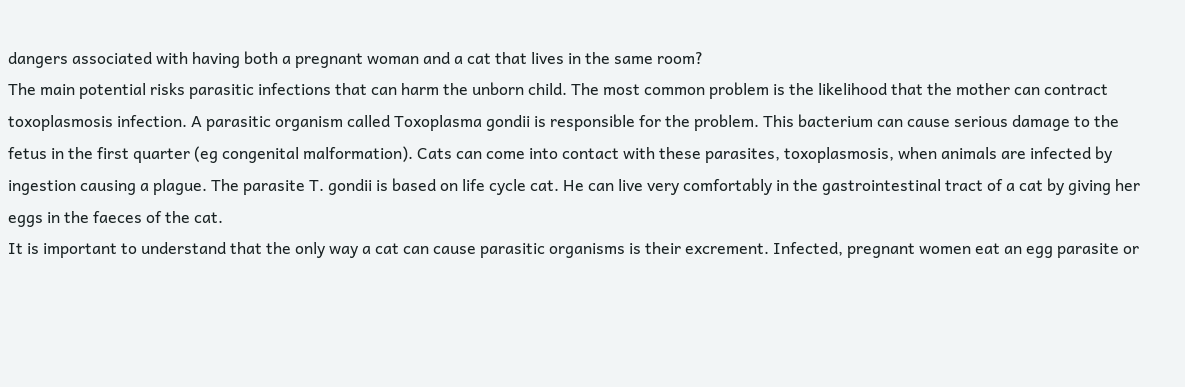dangers associated with having both a pregnant woman and a cat that lives in the same room?
The main potential risks parasitic infections that can harm the unborn child. The most common problem is the likelihood that the mother can contract toxoplasmosis infection. A parasitic organism called Toxoplasma gondii is responsible for the problem. This bacterium can cause serious damage to the fetus in the first quarter (eg congenital malformation). Cats can come into contact with these parasites, toxoplasmosis, when animals are infected by ingestion causing a plague. The parasite T. gondii is based on life cycle cat. He can live very comfortably in the gastrointestinal tract of a cat by giving her eggs in the faeces of the cat.
It is important to understand that the only way a cat can cause parasitic organisms is their excrement. Infected, pregnant women eat an egg parasite or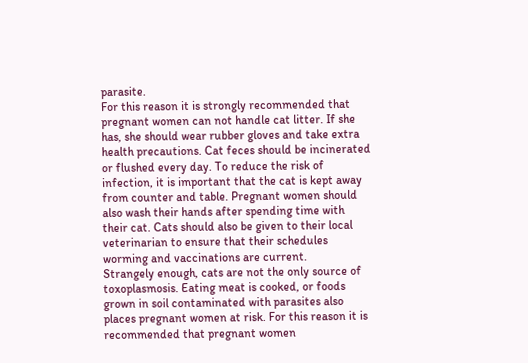parasite.
For this reason it is strongly recommended that pregnant women can not handle cat litter. If she has, she should wear rubber gloves and take extra health precautions. Cat feces should be incinerated or flushed every day. To reduce the risk of infection, it is important that the cat is kept away from counter and table. Pregnant women should also wash their hands after spending time with their cat. Cats should also be given to their local veterinarian to ensure that their schedules worming and vaccinations are current.
Strangely enough, cats are not the only source of toxoplasmosis. Eating meat is cooked, or foods grown in soil contaminated with parasites also places pregnant women at risk. For this reason it is recommended that pregnant women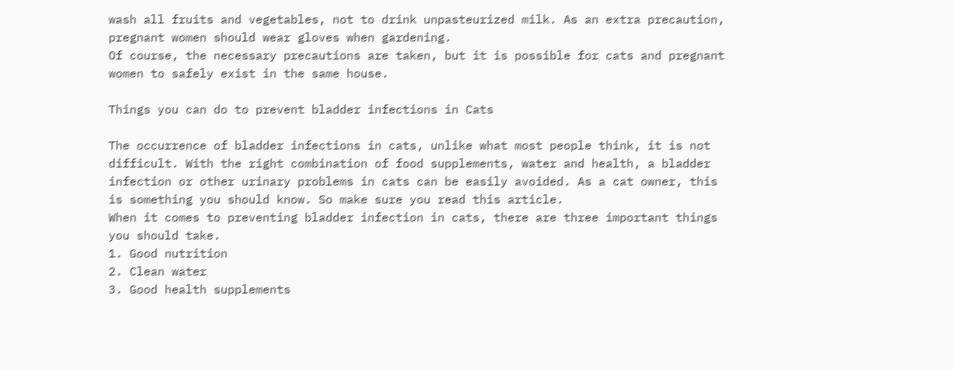wash all fruits and vegetables, not to drink unpasteurized milk. As an extra precaution, pregnant women should wear gloves when gardening.
Of course, the necessary precautions are taken, but it is possible for cats and pregnant women to safely exist in the same house.

Things you can do to prevent bladder infections in Cats

The occurrence of bladder infections in cats, unlike what most people think, it is not difficult. With the right combination of food supplements, water and health, a bladder infection or other urinary problems in cats can be easily avoided. As a cat owner, this is something you should know. So make sure you read this article.
When it comes to preventing bladder infection in cats, there are three important things you should take.
1. Good nutrition
2. Clean water
3. Good health supplements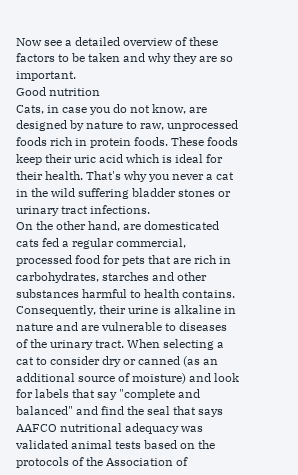Now see a detailed overview of these factors to be taken and why they are so important.
Good nutrition
Cats, in case you do not know, are designed by nature to raw, unprocessed foods rich in protein foods. These foods keep their uric acid which is ideal for their health. That's why you never a cat in the wild suffering bladder stones or urinary tract infections.
On the other hand, are domesticated cats fed a regular commercial, processed food for pets that are rich in carbohydrates, starches and other substances harmful to health contains. Consequently, their urine is alkaline in nature and are vulnerable to diseases of the urinary tract. When selecting a cat to consider dry or canned (as an additional source of moisture) and look for labels that say "complete and balanced" and find the seal that says AAFCO nutritional adequacy was validated animal tests based on the protocols of the Association of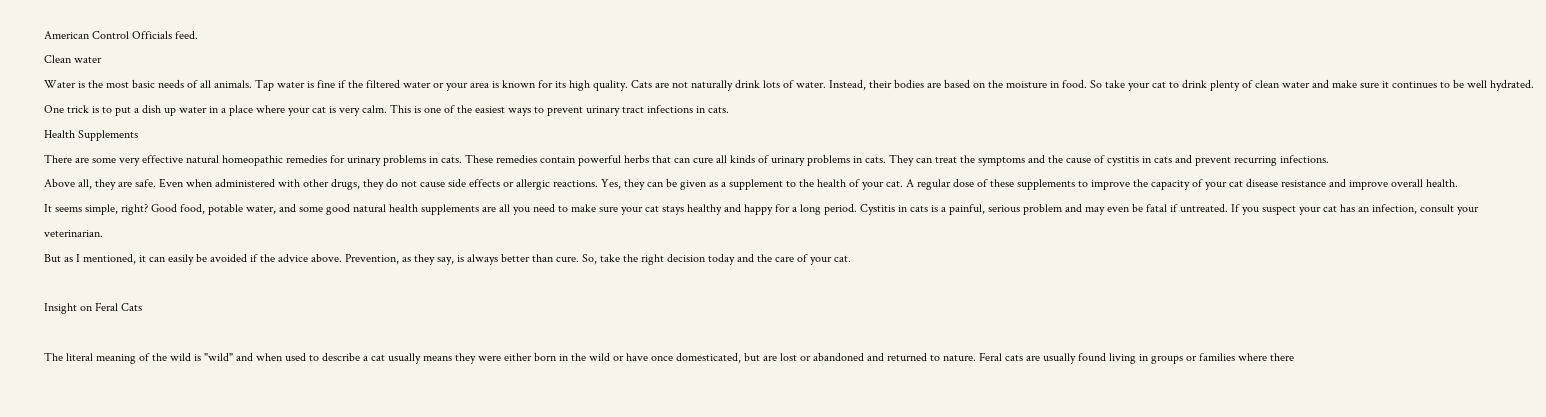American Control Officials feed.
Clean water
Water is the most basic needs of all animals. Tap water is fine if the filtered water or your area is known for its high quality. Cats are not naturally drink lots of water. Instead, their bodies are based on the moisture in food. So take your cat to drink plenty of clean water and make sure it continues to be well hydrated. One trick is to put a dish up water in a place where your cat is very calm. This is one of the easiest ways to prevent urinary tract infections in cats.
Health Supplements
There are some very effective natural homeopathic remedies for urinary problems in cats. These remedies contain powerful herbs that can cure all kinds of urinary problems in cats. They can treat the symptoms and the cause of cystitis in cats and prevent recurring infections.
Above all, they are safe. Even when administered with other drugs, they do not cause side effects or allergic reactions. Yes, they can be given as a supplement to the health of your cat. A regular dose of these supplements to improve the capacity of your cat disease resistance and improve overall health.
It seems simple, right? Good food, potable water, and some good natural health supplements are all you need to make sure your cat stays healthy and happy for a long period. Cystitis in cats is a painful, serious problem and may even be fatal if untreated. If you suspect your cat has an infection, consult your veterinarian.
But as I mentioned, it can easily be avoided if the advice above. Prevention, as they say, is always better than cure. So, take the right decision today and the care of your cat.

Insight on Feral Cats

The literal meaning of the wild is "wild" and when used to describe a cat usually means they were either born in the wild or have once domesticated, but are lost or abandoned and returned to nature. Feral cats are usually found living in groups or families where there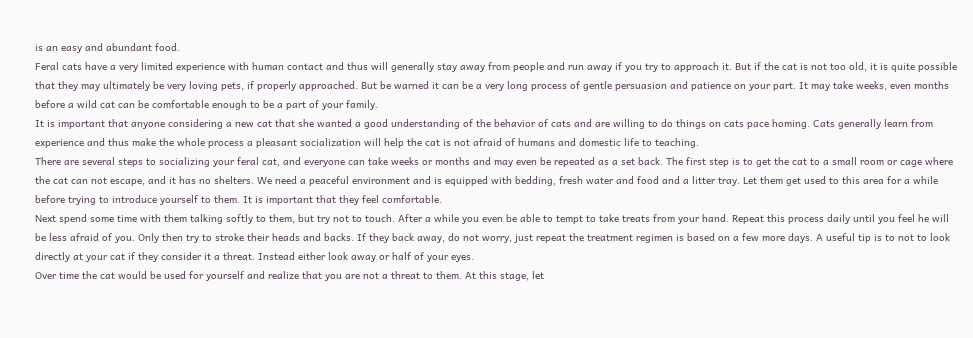is an easy and abundant food.
Feral cats have a very limited experience with human contact and thus will generally stay away from people and run away if you try to approach it. But if the cat is not too old, it is quite possible that they may ultimately be very loving pets, if properly approached. But be warned it can be a very long process of gentle persuasion and patience on your part. It may take weeks, even months before a wild cat can be comfortable enough to be a part of your family.
It is important that anyone considering a new cat that she wanted a good understanding of the behavior of cats and are willing to do things on cats pace homing. Cats generally learn from experience and thus make the whole process a pleasant socialization will help the cat is not afraid of humans and domestic life to teaching.
There are several steps to socializing your feral cat, and everyone can take weeks or months and may even be repeated as a set back. The first step is to get the cat to a small room or cage where the cat can not escape, and it has no shelters. We need a peaceful environment and is equipped with bedding, fresh water and food and a litter tray. Let them get used to this area for a while before trying to introduce yourself to them. It is important that they feel comfortable.
Next spend some time with them talking softly to them, but try not to touch. After a while you even be able to tempt to take treats from your hand. Repeat this process daily until you feel he will be less afraid of you. Only then try to stroke their heads and backs. If they back away, do not worry, just repeat the treatment regimen is based on a few more days. A useful tip is to not to look directly at your cat if they consider it a threat. Instead either look away or half of your eyes.
Over time the cat would be used for yourself and realize that you are not a threat to them. At this stage, let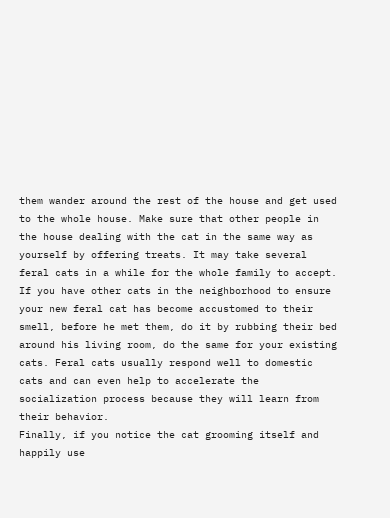them wander around the rest of the house and get used to the whole house. Make sure that other people in the house dealing with the cat in the same way as yourself by offering treats. It may take several feral cats in a while for the whole family to accept.
If you have other cats in the neighborhood to ensure your new feral cat has become accustomed to their smell, before he met them, do it by rubbing their bed around his living room, do the same for your existing cats. Feral cats usually respond well to domestic cats and can even help to accelerate the socialization process because they will learn from their behavior.
Finally, if you notice the cat grooming itself and happily use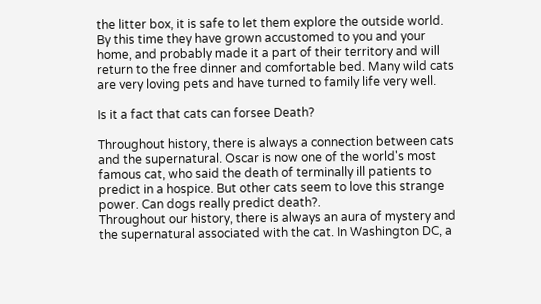the litter box, it is safe to let them explore the outside world. By this time they have grown accustomed to you and your home, and probably made it a part of their territory and will return to the free dinner and comfortable bed. Many wild cats are very loving pets and have turned to family life very well.

Is it a fact that cats can forsee Death?

Throughout history, there is always a connection between cats and the supernatural. Oscar is now one of the world's most famous cat, who said the death of terminally ill patients to predict in a hospice. But other cats seem to love this strange power. Can dogs really predict death?.
Throughout our history, there is always an aura of mystery and the supernatural associated with the cat. In Washington DC, a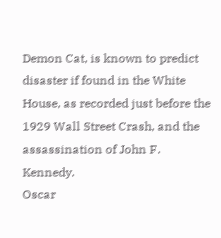Demon Cat, is known to predict disaster if found in the White House, as recorded just before the 1929 Wall Street Crash, and the assassination of John F. Kennedy.
Oscar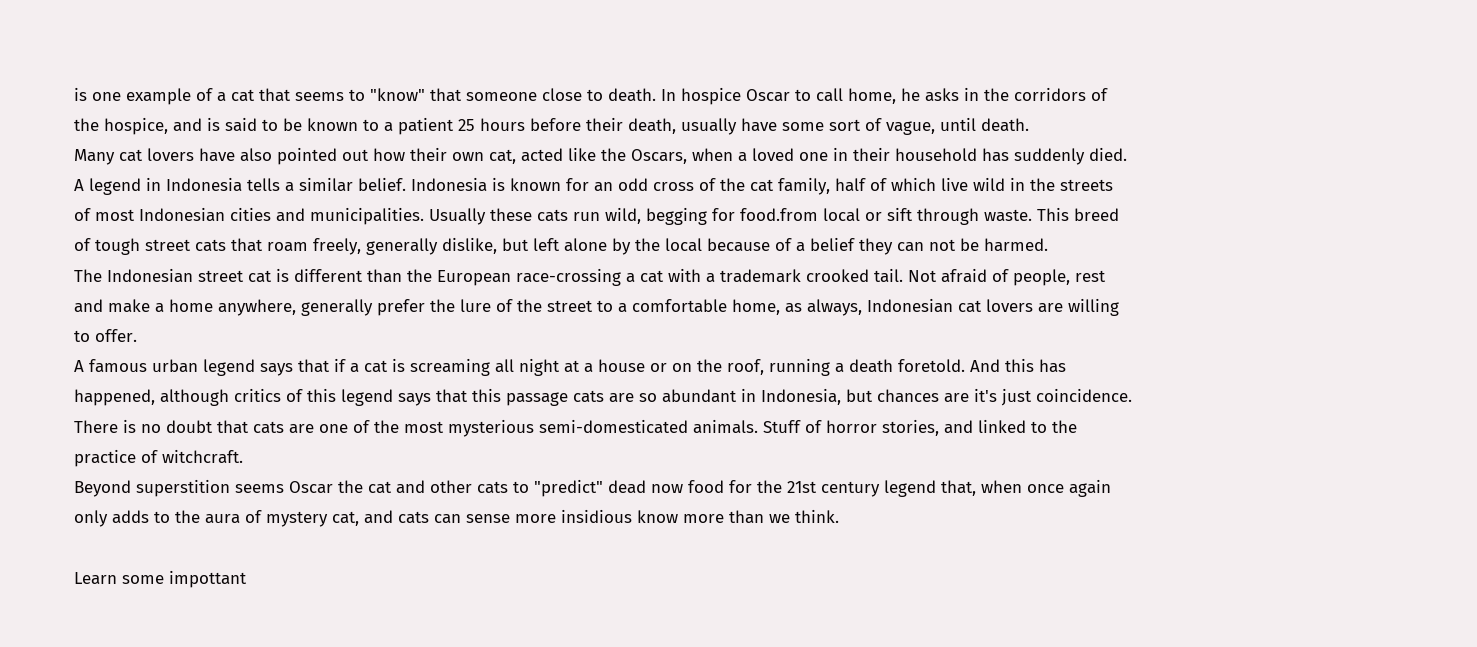is one example of a cat that seems to "know" that someone close to death. In hospice Oscar to call home, he asks in the corridors of the hospice, and is said to be known to a patient 25 hours before their death, usually have some sort of vague, until death.
Many cat lovers have also pointed out how their own cat, acted like the Oscars, when a loved one in their household has suddenly died.
A legend in Indonesia tells a similar belief. Indonesia is known for an odd cross of the cat family, half of which live wild in the streets of most Indonesian cities and municipalities. Usually these cats run wild, begging for food.from local or sift through waste. This breed of tough street cats that roam freely, generally dislike, but left alone by the local because of a belief they can not be harmed.
The Indonesian street cat is different than the European race-crossing a cat with a trademark crooked tail. Not afraid of people, rest and make a home anywhere, generally prefer the lure of the street to a comfortable home, as always, Indonesian cat lovers are willing to offer.
A famous urban legend says that if a cat is screaming all night at a house or on the roof, running a death foretold. And this has happened, although critics of this legend says that this passage cats are so abundant in Indonesia, but chances are it's just coincidence.
There is no doubt that cats are one of the most mysterious semi-domesticated animals. Stuff of horror stories, and linked to the practice of witchcraft.
Beyond superstition seems Oscar the cat and other cats to "predict" dead now food for the 21st century legend that, when once again only adds to the aura of mystery cat, and cats can sense more insidious know more than we think.

Learn some impottant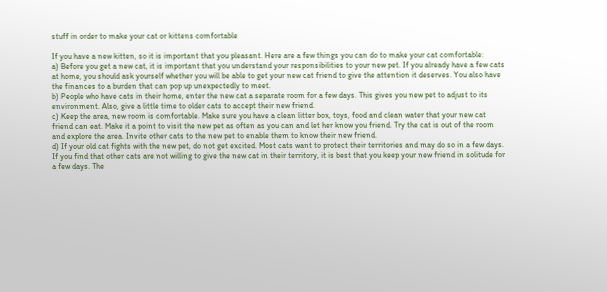stuff in order to make your cat or kittens comfortable

If you have a new kitten, so it is important that you pleasant. Here are a few things you can do to make your cat comfortable:
a) Before you get a new cat, it is important that you understand your responsibilities to your new pet. If you already have a few cats at home, you should ask yourself whether you will be able to get your new cat friend to give the attention it deserves. You also have the finances to a burden that can pop up unexpectedly to meet.
b) People who have cats in their home, enter the new cat a separate room for a few days. This gives you new pet to adjust to its environment. Also, give a little time to older cats to accept their new friend.
c) Keep the area, new room is comfortable. Make sure you have a clean litter box, toys, food and clean water that your new cat friend can eat. Make it a point to visit the new pet as often as you can and let her know you friend. Try the cat is out of the room and explore the area. Invite other cats to the new pet to enable them to know their new friend.
d) If your old cat fights with the new pet, do not get excited. Most cats want to protect their territories and may do so in a few days. If you find that other cats are not willing to give the new cat in their territory, it is best that you keep your new friend in solitude for a few days. The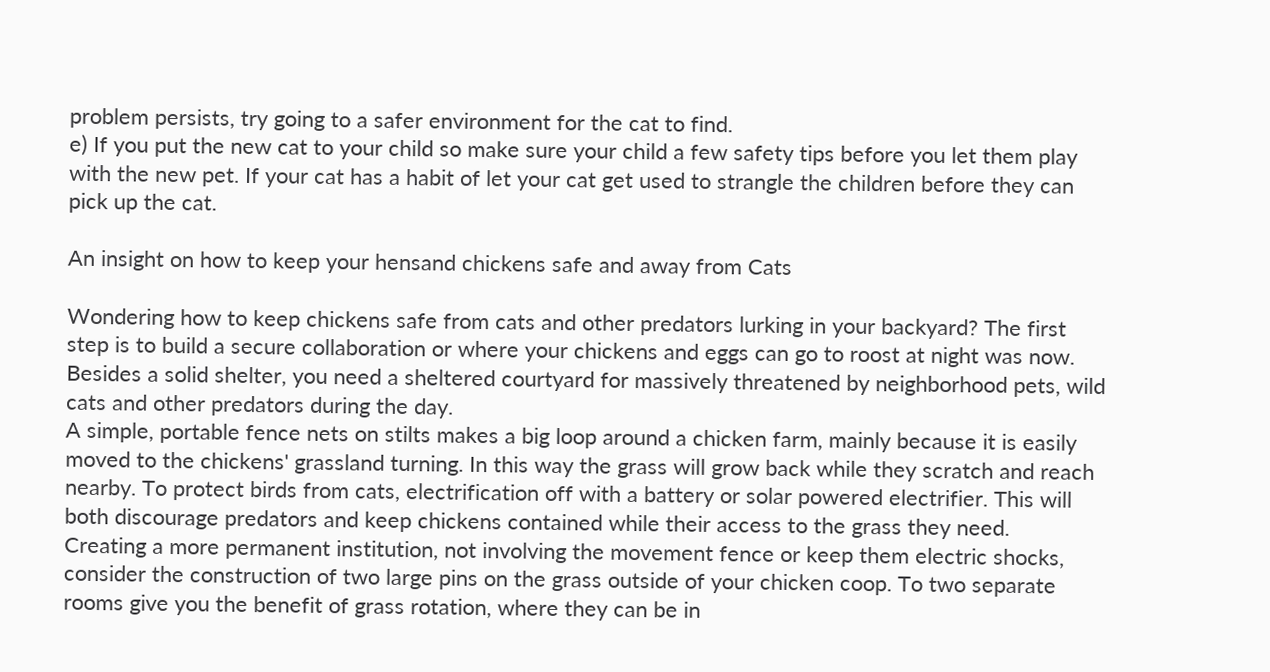problem persists, try going to a safer environment for the cat to find.
e) If you put the new cat to your child so make sure your child a few safety tips before you let them play with the new pet. If your cat has a habit of let your cat get used to strangle the children before they can pick up the cat.

An insight on how to keep your hensand chickens safe and away from Cats

Wondering how to keep chickens safe from cats and other predators lurking in your backyard? The first step is to build a secure collaboration or where your chickens and eggs can go to roost at night was now. Besides a solid shelter, you need a sheltered courtyard for massively threatened by neighborhood pets, wild cats and other predators during the day.
A simple, portable fence nets on stilts makes a big loop around a chicken farm, mainly because it is easily moved to the chickens' grassland turning. In this way the grass will grow back while they scratch and reach nearby. To protect birds from cats, electrification off with a battery or solar powered electrifier. This will both discourage predators and keep chickens contained while their access to the grass they need.
Creating a more permanent institution, not involving the movement fence or keep them electric shocks, consider the construction of two large pins on the grass outside of your chicken coop. To two separate rooms give you the benefit of grass rotation, where they can be in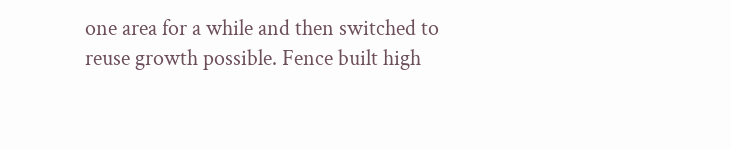one area for a while and then switched to reuse growth possible. Fence built high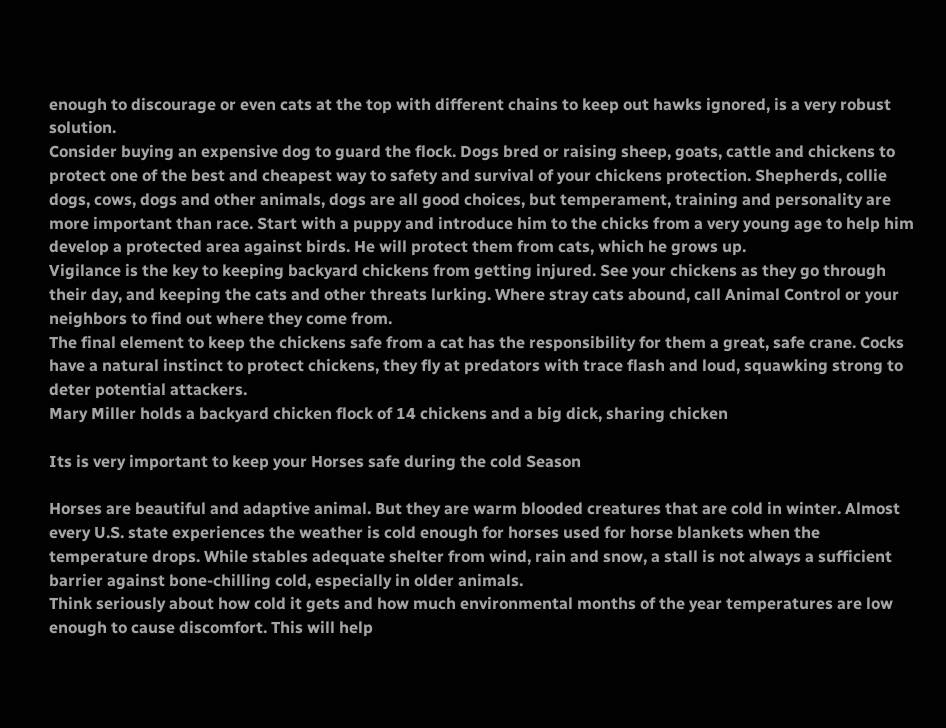enough to discourage or even cats at the top with different chains to keep out hawks ignored, is a very robust solution.
Consider buying an expensive dog to guard the flock. Dogs bred or raising sheep, goats, cattle and chickens to protect one of the best and cheapest way to safety and survival of your chickens protection. Shepherds, collie dogs, cows, dogs and other animals, dogs are all good choices, but temperament, training and personality are more important than race. Start with a puppy and introduce him to the chicks from a very young age to help him develop a protected area against birds. He will protect them from cats, which he grows up.
Vigilance is the key to keeping backyard chickens from getting injured. See your chickens as they go through their day, and keeping the cats and other threats lurking. Where stray cats abound, call Animal Control or your neighbors to find out where they come from.
The final element to keep the chickens safe from a cat has the responsibility for them a great, safe crane. Cocks have a natural instinct to protect chickens, they fly at predators with trace flash and loud, squawking strong to deter potential attackers.
Mary Miller holds a backyard chicken flock of 14 chickens and a big dick, sharing chicken

Its is very important to keep your Horses safe during the cold Season

Horses are beautiful and adaptive animal. But they are warm blooded creatures that are cold in winter. Almost every U.S. state experiences the weather is cold enough for horses used for horse blankets when the temperature drops. While stables adequate shelter from wind, rain and snow, a stall is not always a sufficient barrier against bone-chilling cold, especially in older animals.
Think seriously about how cold it gets and how much environmental months of the year temperatures are low enough to cause discomfort. This will help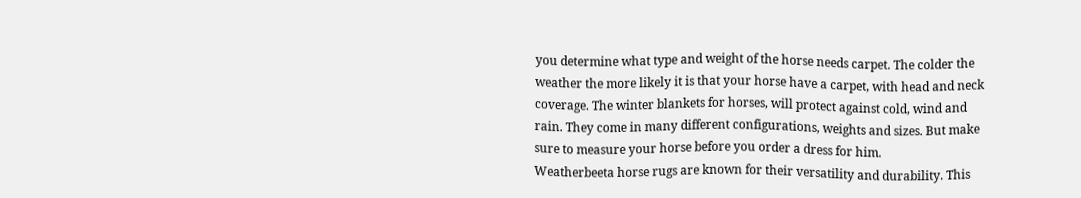you determine what type and weight of the horse needs carpet. The colder the weather the more likely it is that your horse have a carpet, with head and neck coverage. The winter blankets for horses, will protect against cold, wind and rain. They come in many different configurations, weights and sizes. But make sure to measure your horse before you order a dress for him.
Weatherbeeta horse rugs are known for their versatility and durability. This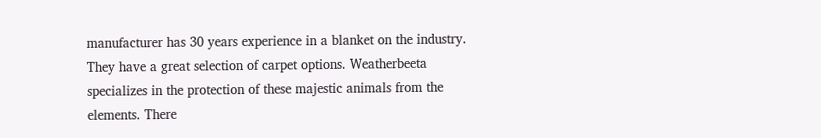manufacturer has 30 years experience in a blanket on the industry. They have a great selection of carpet options. Weatherbeeta specializes in the protection of these majestic animals from the elements. There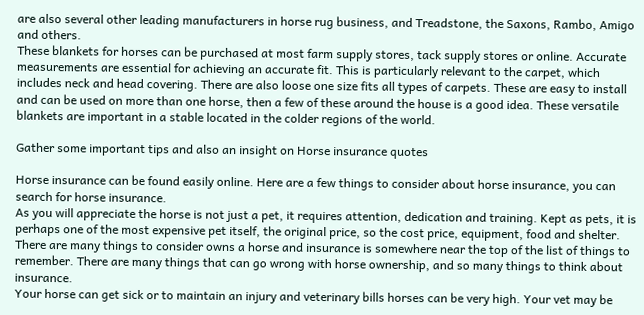are also several other leading manufacturers in horse rug business, and Treadstone, the Saxons, Rambo, Amigo and others.
These blankets for horses can be purchased at most farm supply stores, tack supply stores or online. Accurate measurements are essential for achieving an accurate fit. This is particularly relevant to the carpet, which includes neck and head covering. There are also loose one size fits all types of carpets. These are easy to install and can be used on more than one horse, then a few of these around the house is a good idea. These versatile blankets are important in a stable located in the colder regions of the world.

Gather some important tips and also an insight on Horse insurance quotes

Horse insurance can be found easily online. Here are a few things to consider about horse insurance, you can search for horse insurance.
As you will appreciate the horse is not just a pet, it requires attention, dedication and training. Kept as pets, it is perhaps one of the most expensive pet itself, the original price, so the cost price, equipment, food and shelter.
There are many things to consider owns a horse and insurance is somewhere near the top of the list of things to remember. There are many things that can go wrong with horse ownership, and so many things to think about insurance.
Your horse can get sick or to maintain an injury and veterinary bills horses can be very high. Your vet may be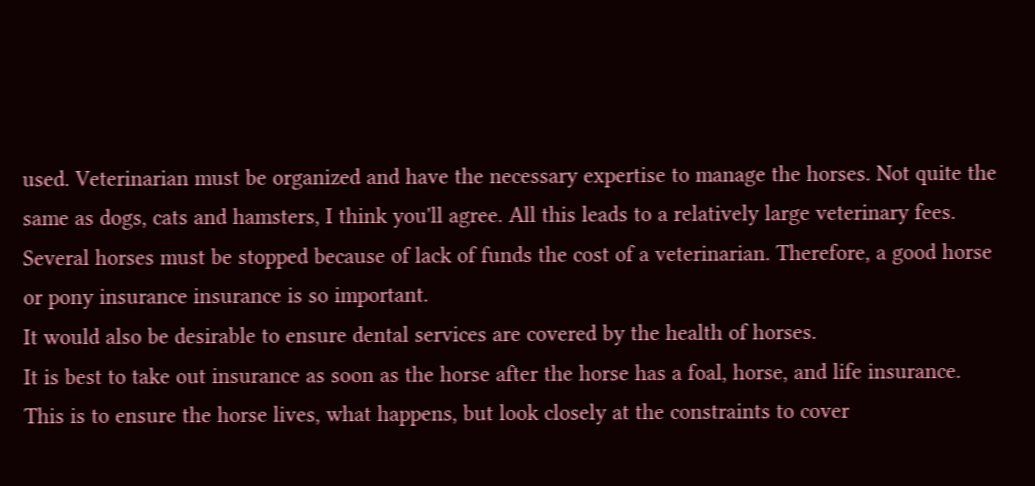used. Veterinarian must be organized and have the necessary expertise to manage the horses. Not quite the same as dogs, cats and hamsters, I think you'll agree. All this leads to a relatively large veterinary fees. Several horses must be stopped because of lack of funds the cost of a veterinarian. Therefore, a good horse or pony insurance insurance is so important.
It would also be desirable to ensure dental services are covered by the health of horses.
It is best to take out insurance as soon as the horse after the horse has a foal, horse, and life insurance. This is to ensure the horse lives, what happens, but look closely at the constraints to cover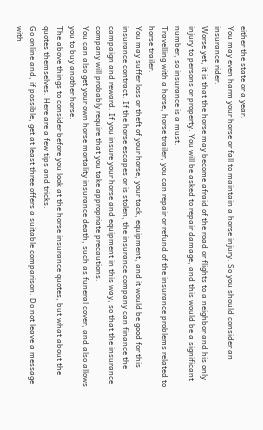either the state or a year.
You may even harm your horse or fall to maintain a horse injury. So you should consider an insurance rider.
Worse yet, it is that the horse may become afraid of the road or flights to a neighbor and his only injury to persons or property. You will be asked to repair damage, and this would be a significant number, so insurance is a must.
Travelling with a horse, horse trailer, you can repair or refund of the insurance problems related to horse trailer.
You may suffer loss or theft of your horse, your tack, equipment, and it would be good for this insurance contract. If the horse escapes or is stolen, the insurance company can finance the campaign and reward. If you insure your horse and equipment in this way, so that the insurance company will probably require that you take appropriate precautions.
You can also get your own horse mortality insurance death, such as funeral cover, and also allows you to buy another horse.
The above things to consider before you look at the horse insurance quotes, but what about the quotes themselves. Here are a few tips and tricks.
Go online and, if possible, get at least three offers a suitable comparison. Do not leave a message with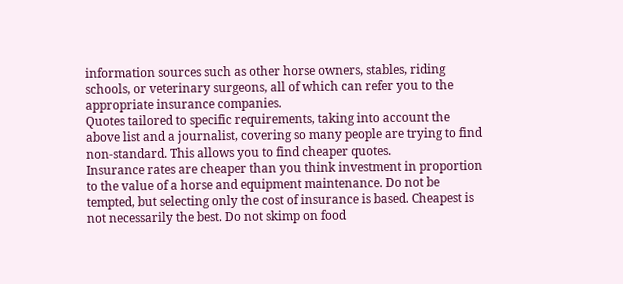information sources such as other horse owners, stables, riding schools, or veterinary surgeons, all of which can refer you to the appropriate insurance companies.
Quotes tailored to specific requirements, taking into account the above list and a journalist, covering so many people are trying to find non-standard. This allows you to find cheaper quotes.
Insurance rates are cheaper than you think investment in proportion to the value of a horse and equipment maintenance. Do not be tempted, but selecting only the cost of insurance is based. Cheapest is not necessarily the best. Do not skimp on food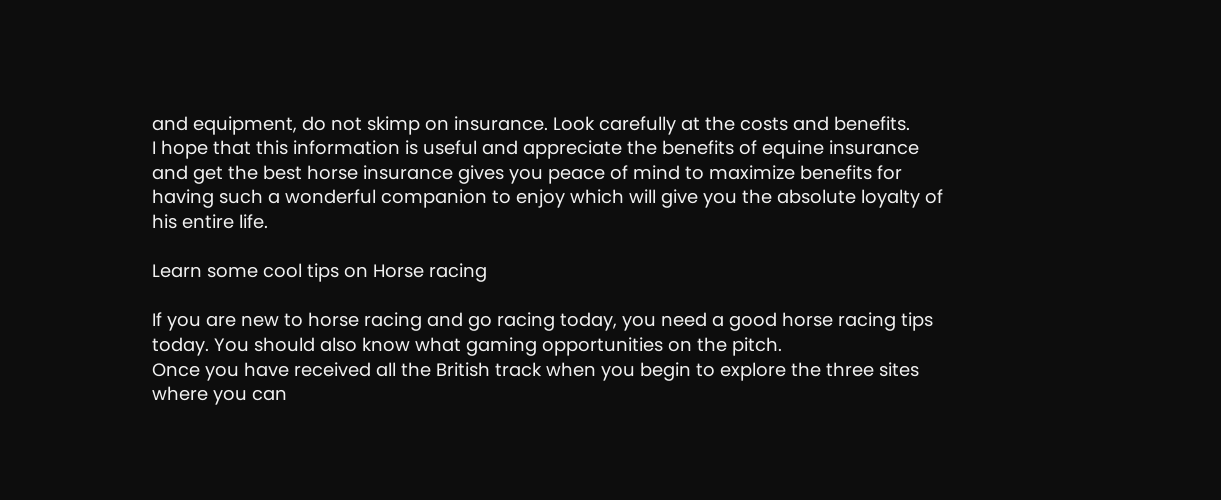and equipment, do not skimp on insurance. Look carefully at the costs and benefits.
I hope that this information is useful and appreciate the benefits of equine insurance and get the best horse insurance gives you peace of mind to maximize benefits for having such a wonderful companion to enjoy which will give you the absolute loyalty of his entire life.

Learn some cool tips on Horse racing

If you are new to horse racing and go racing today, you need a good horse racing tips today. You should also know what gaming opportunities on the pitch.
Once you have received all the British track when you begin to explore the three sites where you can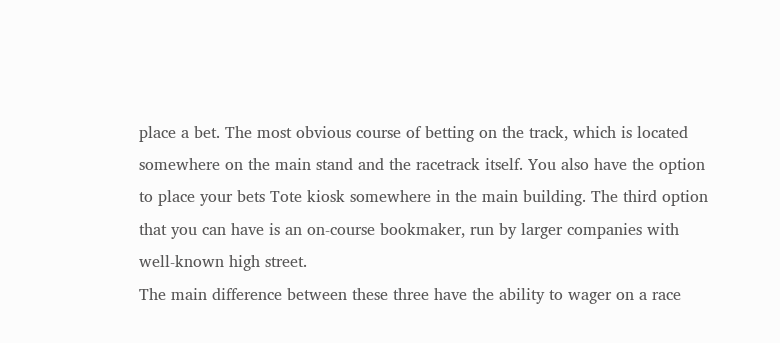place a bet. The most obvious course of betting on the track, which is located somewhere on the main stand and the racetrack itself. You also have the option to place your bets Tote kiosk somewhere in the main building. The third option that you can have is an on-course bookmaker, run by larger companies with well-known high street.
The main difference between these three have the ability to wager on a race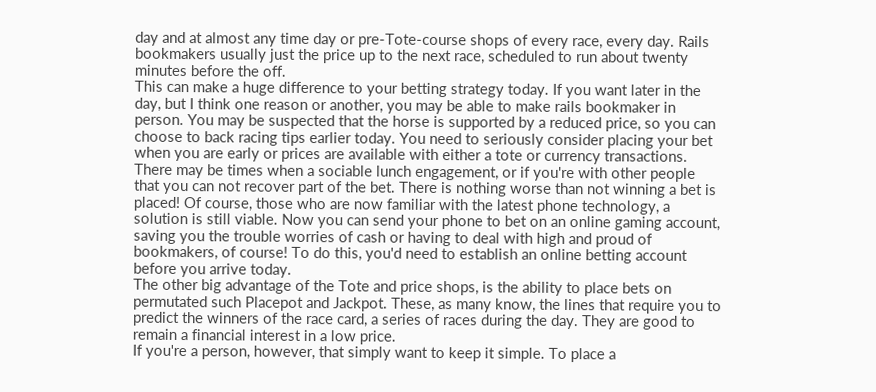day and at almost any time day or pre-Tote-course shops of every race, every day. Rails bookmakers usually just the price up to the next race, scheduled to run about twenty minutes before the off.
This can make a huge difference to your betting strategy today. If you want later in the day, but I think one reason or another, you may be able to make rails bookmaker in person. You may be suspected that the horse is supported by a reduced price, so you can choose to back racing tips earlier today. You need to seriously consider placing your bet when you are early or prices are available with either a tote or currency transactions.
There may be times when a sociable lunch engagement, or if you're with other people that you can not recover part of the bet. There is nothing worse than not winning a bet is placed! Of course, those who are now familiar with the latest phone technology, a solution is still viable. Now you can send your phone to bet on an online gaming account, saving you the trouble worries of cash or having to deal with high and proud of bookmakers, of course! To do this, you'd need to establish an online betting account before you arrive today.
The other big advantage of the Tote and price shops, is the ability to place bets on permutated such Placepot and Jackpot. These, as many know, the lines that require you to predict the winners of the race card, a series of races during the day. They are good to remain a financial interest in a low price.
If you're a person, however, that simply want to keep it simple. To place a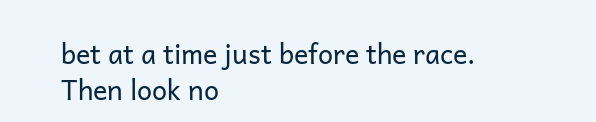bet at a time just before the race. Then look no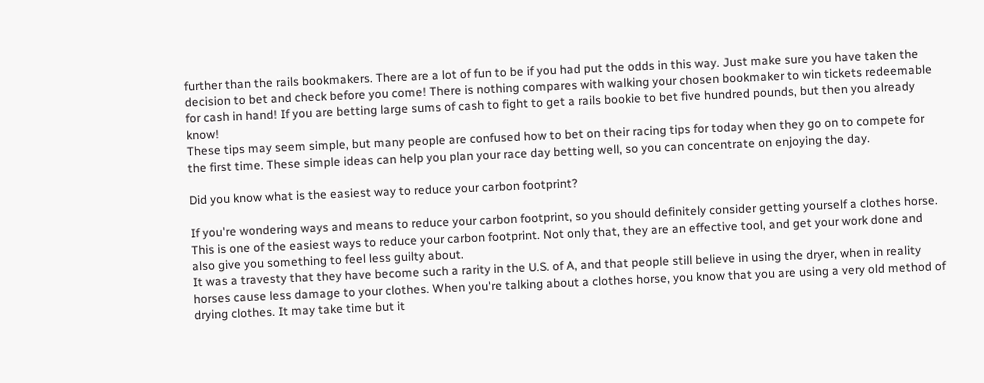further than the rails bookmakers. There are a lot of fun to be if you had put the odds in this way. Just make sure you have taken the decision to bet and check before you come! There is nothing compares with walking your chosen bookmaker to win tickets redeemable for cash in hand! If you are betting large sums of cash to fight to get a rails bookie to bet five hundred pounds, but then you already know!
These tips may seem simple, but many people are confused how to bet on their racing tips for today when they go on to compete for the first time. These simple ideas can help you plan your race day betting well, so you can concentrate on enjoying the day.

Did you know what is the easiest way to reduce your carbon footprint?

If you're wondering ways and means to reduce your carbon footprint, so you should definitely consider getting yourself a clothes horse. This is one of the easiest ways to reduce your carbon footprint. Not only that, they are an effective tool, and get your work done and also give you something to feel less guilty about.
It was a travesty that they have become such a rarity in the U.S. of A, and that people still believe in using the dryer, when in reality horses cause less damage to your clothes. When you're talking about a clothes horse, you know that you are using a very old method of drying clothes. It may take time but it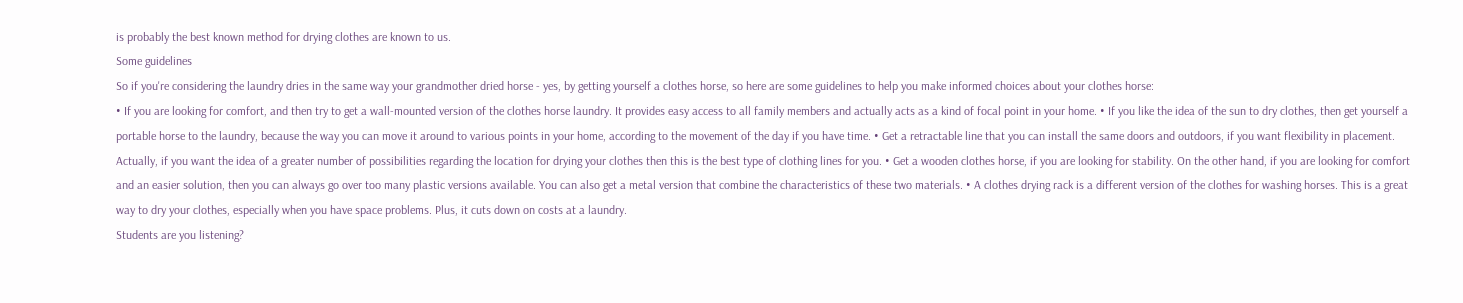is probably the best known method for drying clothes are known to us.
Some guidelines
So if you're considering the laundry dries in the same way your grandmother dried horse - yes, by getting yourself a clothes horse, so here are some guidelines to help you make informed choices about your clothes horse:
• If you are looking for comfort, and then try to get a wall-mounted version of the clothes horse laundry. It provides easy access to all family members and actually acts as a kind of focal point in your home. • If you like the idea of the sun to dry clothes, then get yourself a portable horse to the laundry, because the way you can move it around to various points in your home, according to the movement of the day if you have time. • Get a retractable line that you can install the same doors and outdoors, if you want flexibility in placement. Actually, if you want the idea of a greater number of possibilities regarding the location for drying your clothes then this is the best type of clothing lines for you. • Get a wooden clothes horse, if you are looking for stability. On the other hand, if you are looking for comfort and an easier solution, then you can always go over too many plastic versions available. You can also get a metal version that combine the characteristics of these two materials. • A clothes drying rack is a different version of the clothes for washing horses. This is a great way to dry your clothes, especially when you have space problems. Plus, it cuts down on costs at a laundry.
Students are you listening?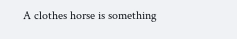A clothes horse is something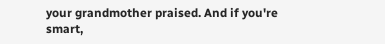your grandmother praised. And if you're smart,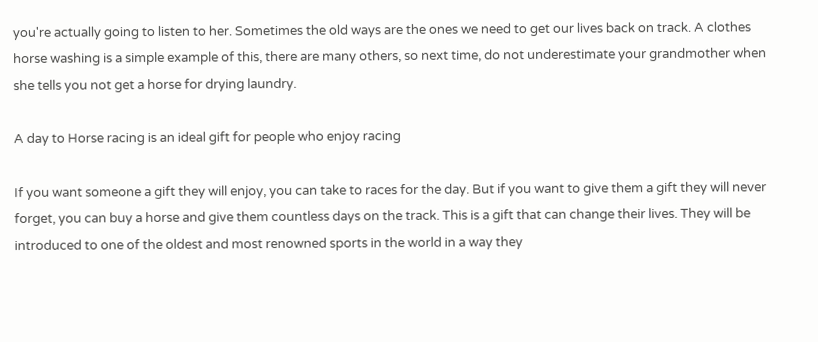you're actually going to listen to her. Sometimes the old ways are the ones we need to get our lives back on track. A clothes horse washing is a simple example of this, there are many others, so next time, do not underestimate your grandmother when she tells you not get a horse for drying laundry.

A day to Horse racing is an ideal gift for people who enjoy racing

If you want someone a gift they will enjoy, you can take to races for the day. But if you want to give them a gift they will never forget, you can buy a horse and give them countless days on the track. This is a gift that can change their lives. They will be introduced to one of the oldest and most renowned sports in the world in a way they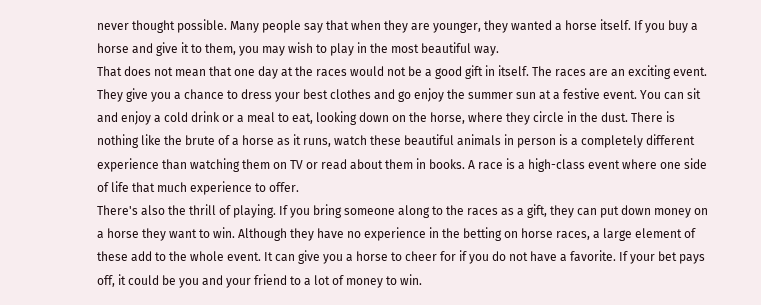never thought possible. Many people say that when they are younger, they wanted a horse itself. If you buy a horse and give it to them, you may wish to play in the most beautiful way.
That does not mean that one day at the races would not be a good gift in itself. The races are an exciting event. They give you a chance to dress your best clothes and go enjoy the summer sun at a festive event. You can sit and enjoy a cold drink or a meal to eat, looking down on the horse, where they circle in the dust. There is nothing like the brute of a horse as it runs, watch these beautiful animals in person is a completely different experience than watching them on TV or read about them in books. A race is a high-class event where one side of life that much experience to offer.
There's also the thrill of playing. If you bring someone along to the races as a gift, they can put down money on a horse they want to win. Although they have no experience in the betting on horse races, a large element of these add to the whole event. It can give you a horse to cheer for if you do not have a favorite. If your bet pays off, it could be you and your friend to a lot of money to win.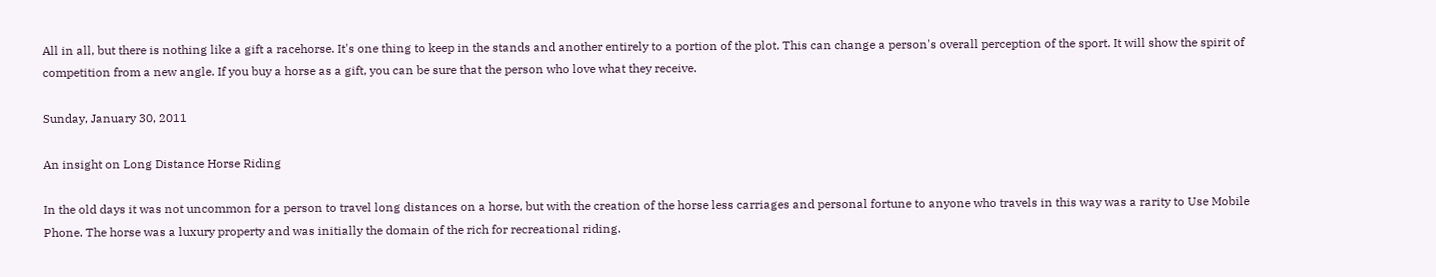All in all, but there is nothing like a gift a racehorse. It's one thing to keep in the stands and another entirely to a portion of the plot. This can change a person's overall perception of the sport. It will show the spirit of competition from a new angle. If you buy a horse as a gift, you can be sure that the person who love what they receive.

Sunday, January 30, 2011

An insight on Long Distance Horse Riding

In the old days it was not uncommon for a person to travel long distances on a horse, but with the creation of the horse less carriages and personal fortune to anyone who travels in this way was a rarity to Use Mobile Phone. The horse was a luxury property and was initially the domain of the rich for recreational riding.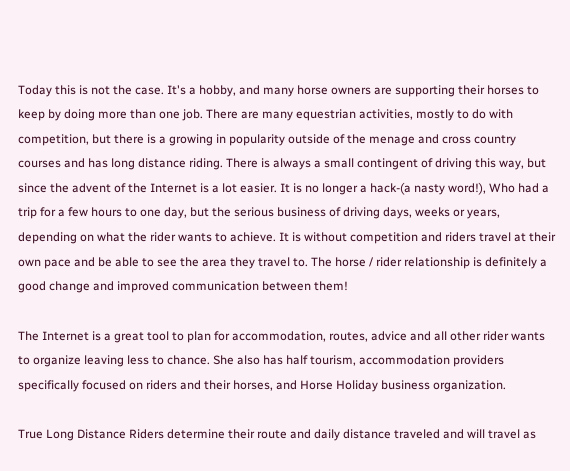Today this is not the case. It's a hobby, and many horse owners are supporting their horses to keep by doing more than one job. There are many equestrian activities, mostly to do with competition, but there is a growing in popularity outside of the menage and cross country courses and has long distance riding. There is always a small contingent of driving this way, but since the advent of the Internet is a lot easier. It is no longer a hack-(a nasty word!), Who had a trip for a few hours to one day, but the serious business of driving days, weeks or years, depending on what the rider wants to achieve. It is without competition and riders travel at their own pace and be able to see the area they travel to. The horse / rider relationship is definitely a good change and improved communication between them!

The Internet is a great tool to plan for accommodation, routes, advice and all other rider wants to organize leaving less to chance. She also has half tourism, accommodation providers specifically focused on riders and their horses, and Horse Holiday business organization.

True Long Distance Riders determine their route and daily distance traveled and will travel as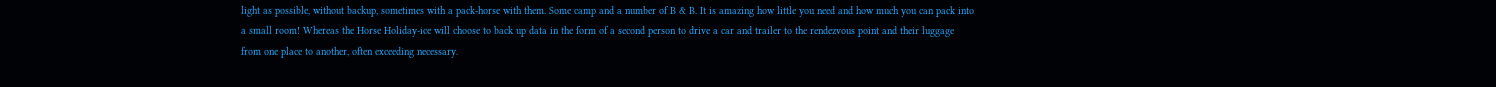light as possible, without backup, sometimes with a pack-horse with them. Some camp and a number of B & B. It is amazing how little you need and how much you can pack into a small room! Whereas the Horse Holiday-ice will choose to back up data in the form of a second person to drive a car and trailer to the rendezvous point and their luggage from one place to another, often exceeding necessary.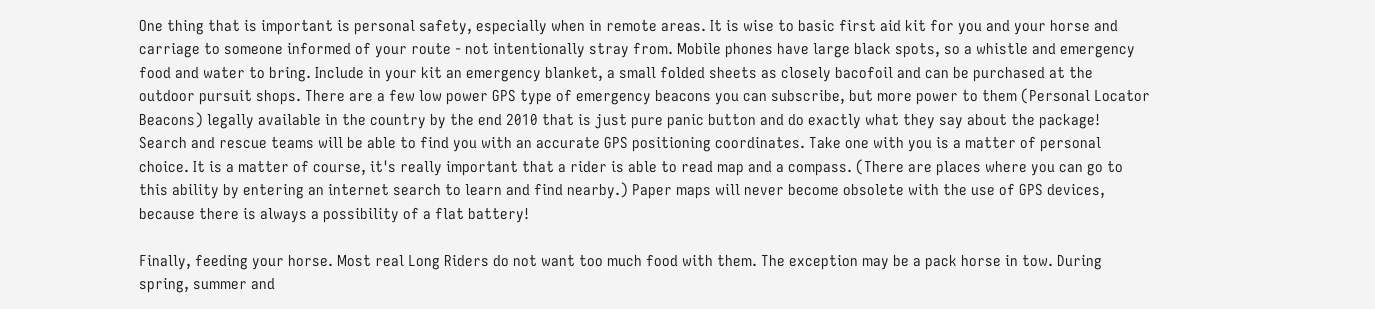One thing that is important is personal safety, especially when in remote areas. It is wise to basic first aid kit for you and your horse and carriage to someone informed of your route - not intentionally stray from. Mobile phones have large black spots, so a whistle and emergency food and water to bring. Include in your kit an emergency blanket, a small folded sheets as closely bacofoil and can be purchased at the outdoor pursuit shops. There are a few low power GPS type of emergency beacons you can subscribe, but more power to them (Personal Locator Beacons) legally available in the country by the end 2010 that is just pure panic button and do exactly what they say about the package! Search and rescue teams will be able to find you with an accurate GPS positioning coordinates. Take one with you is a matter of personal choice. It is a matter of course, it's really important that a rider is able to read map and a compass. (There are places where you can go to this ability by entering an internet search to learn and find nearby.) Paper maps will never become obsolete with the use of GPS devices, because there is always a possibility of a flat battery!

Finally, feeding your horse. Most real Long Riders do not want too much food with them. The exception may be a pack horse in tow. During spring, summer and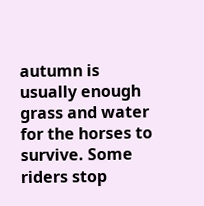autumn is usually enough grass and water for the horses to survive. Some riders stop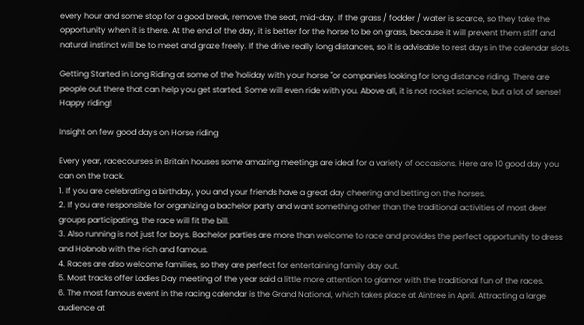every hour and some stop for a good break, remove the seat, mid-day. If the grass / fodder / water is scarce, so they take the opportunity when it is there. At the end of the day, it is better for the horse to be on grass, because it will prevent them stiff and natural instinct will be to meet and graze freely. If the drive really long distances, so it is advisable to rest days in the calendar slots.

Getting Started in Long Riding at some of the 'holiday with your horse "or companies looking for long distance riding. There are people out there that can help you get started. Some will even ride with you. Above all, it is not rocket science, but a lot of sense! Happy riding!

Insight on few good days on Horse riding

Every year, racecourses in Britain houses some amazing meetings are ideal for a variety of occasions. Here are 10 good day you can on the track.
1. If you are celebrating a birthday, you and your friends have a great day cheering and betting on the horses.
2. If you are responsible for organizing a bachelor party and want something other than the traditional activities of most deer groups participating, the race will fit the bill.
3. Also running is not just for boys. Bachelor parties are more than welcome to race and provides the perfect opportunity to dress and Hobnob with the rich and famous.
4. Races are also welcome families, so they are perfect for entertaining family day out.
5. Most tracks offer Ladies Day meeting of the year said a little more attention to glamor with the traditional fun of the races.
6. The most famous event in the racing calendar is the Grand National, which takes place at Aintree in April. Attracting a large audience at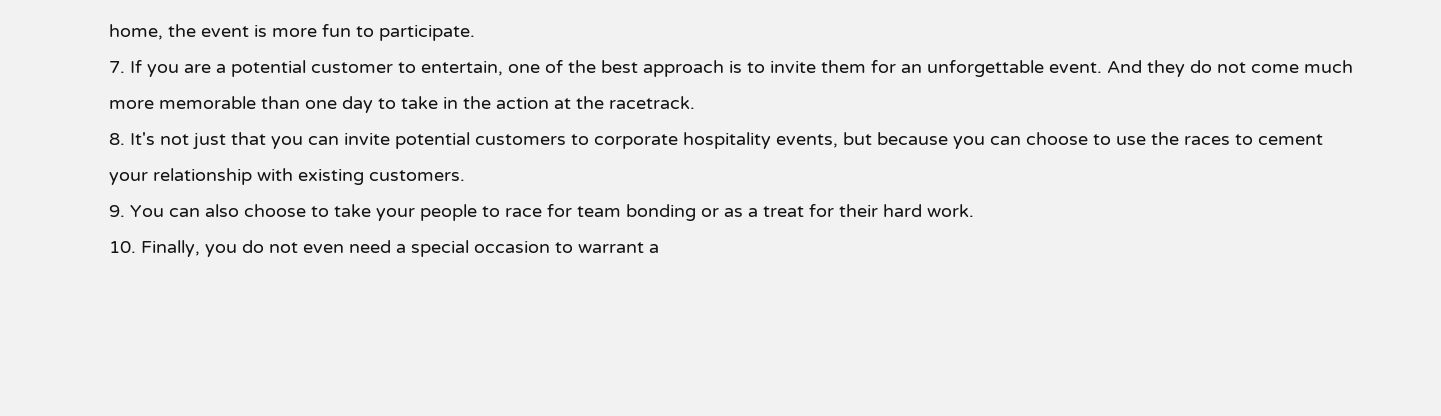home, the event is more fun to participate.
7. If you are a potential customer to entertain, one of the best approach is to invite them for an unforgettable event. And they do not come much more memorable than one day to take in the action at the racetrack.
8. It's not just that you can invite potential customers to corporate hospitality events, but because you can choose to use the races to cement your relationship with existing customers.
9. You can also choose to take your people to race for team bonding or as a treat for their hard work.
10. Finally, you do not even need a special occasion to warrant a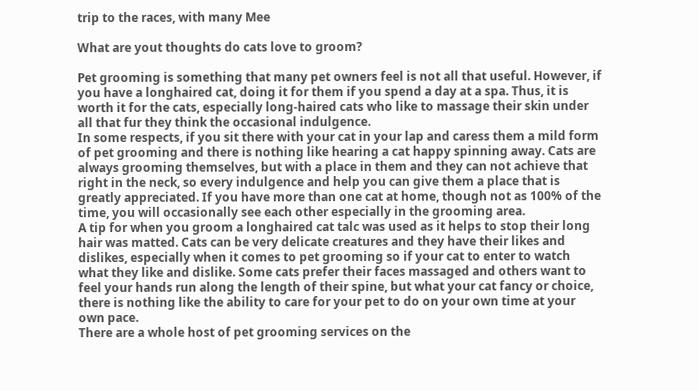trip to the races, with many Mee

What are yout thoughts do cats love to groom?

Pet grooming is something that many pet owners feel is not all that useful. However, if you have a longhaired cat, doing it for them if you spend a day at a spa. Thus, it is worth it for the cats, especially long-haired cats who like to massage their skin under all that fur they think the occasional indulgence.
In some respects, if you sit there with your cat in your lap and caress them a mild form of pet grooming and there is nothing like hearing a cat happy spinning away. Cats are always grooming themselves, but with a place in them and they can not achieve that right in the neck, so every indulgence and help you can give them a place that is greatly appreciated. If you have more than one cat at home, though not as 100% of the time, you will occasionally see each other especially in the grooming area.
A tip for when you groom a longhaired cat talc was used as it helps to stop their long hair was matted. Cats can be very delicate creatures and they have their likes and dislikes, especially when it comes to pet grooming so if your cat to enter to watch what they like and dislike. Some cats prefer their faces massaged and others want to feel your hands run along the length of their spine, but what your cat fancy or choice, there is nothing like the ability to care for your pet to do on your own time at your own pace.
There are a whole host of pet grooming services on the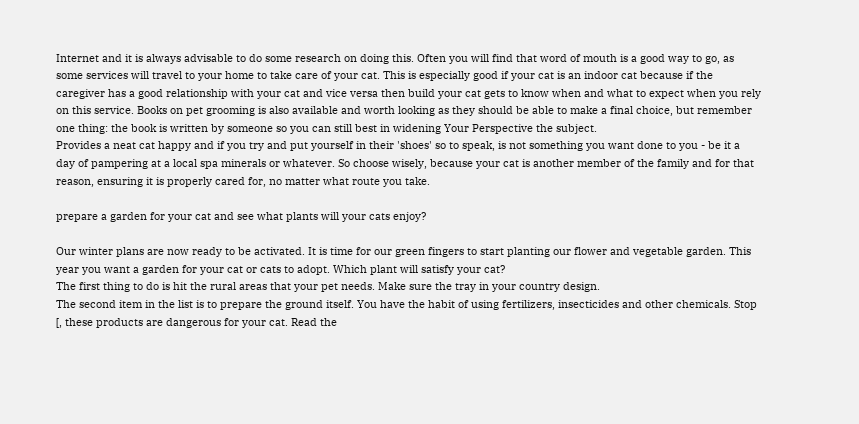Internet and it is always advisable to do some research on doing this. Often you will find that word of mouth is a good way to go, as some services will travel to your home to take care of your cat. This is especially good if your cat is an indoor cat because if the caregiver has a good relationship with your cat and vice versa then build your cat gets to know when and what to expect when you rely on this service. Books on pet grooming is also available and worth looking as they should be able to make a final choice, but remember one thing: the book is written by someone so you can still best in widening Your Perspective the subject.
Provides a neat cat happy and if you try and put yourself in their 'shoes' so to speak, is not something you want done to you - be it a day of pampering at a local spa minerals or whatever. So choose wisely, because your cat is another member of the family and for that reason, ensuring it is properly cared for, no matter what route you take.

prepare a garden for your cat and see what plants will your cats enjoy?

Our winter plans are now ready to be activated. It is time for our green fingers to start planting our flower and vegetable garden. This year you want a garden for your cat or cats to adopt. Which plant will satisfy your cat?
The first thing to do is hit the rural areas that your pet needs. Make sure the tray in your country design.
The second item in the list is to prepare the ground itself. You have the habit of using fertilizers, insecticides and other chemicals. Stop [, these products are dangerous for your cat. Read the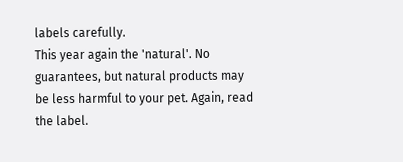labels carefully.
This year again the 'natural'. No guarantees, but natural products may be less harmful to your pet. Again, read the label.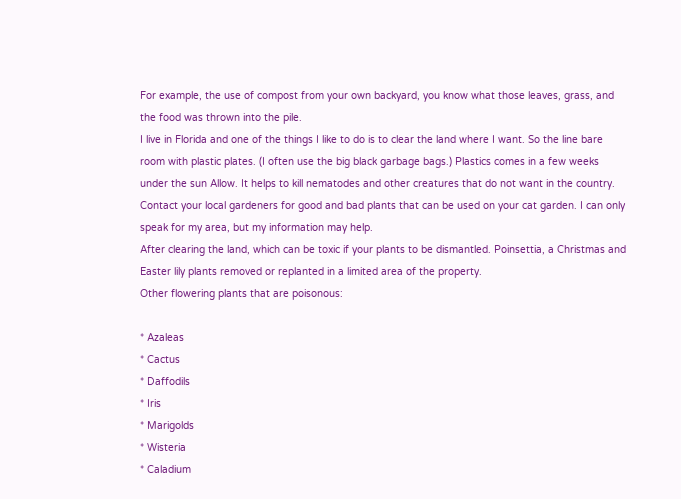For example, the use of compost from your own backyard, you know what those leaves, grass, and the food was thrown into the pile.
I live in Florida and one of the things I like to do is to clear the land where I want. So the line bare room with plastic plates. (I often use the big black garbage bags.) Plastics comes in a few weeks under the sun Allow. It helps to kill nematodes and other creatures that do not want in the country.
Contact your local gardeners for good and bad plants that can be used on your cat garden. I can only speak for my area, but my information may help.
After clearing the land, which can be toxic if your plants to be dismantled. Poinsettia, a Christmas and Easter lily plants removed or replanted in a limited area of the property.
Other flowering plants that are poisonous:

* Azaleas
* Cactus
* Daffodils
* Iris
* Marigolds
* Wisteria
* Caladium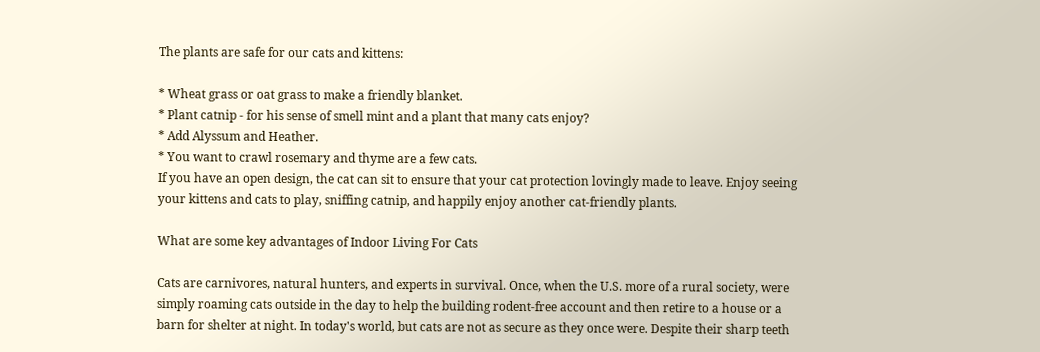The plants are safe for our cats and kittens:

* Wheat grass or oat grass to make a friendly blanket.
* Plant catnip - for his sense of smell mint and a plant that many cats enjoy?
* Add Alyssum and Heather.
* You want to crawl rosemary and thyme are a few cats.
If you have an open design, the cat can sit to ensure that your cat protection lovingly made to leave. Enjoy seeing your kittens and cats to play, sniffing catnip, and happily enjoy another cat-friendly plants.

What are some key advantages of Indoor Living For Cats

Cats are carnivores, natural hunters, and experts in survival. Once, when the U.S. more of a rural society, were simply roaming cats outside in the day to help the building rodent-free account and then retire to a house or a barn for shelter at night. In today's world, but cats are not as secure as they once were. Despite their sharp teeth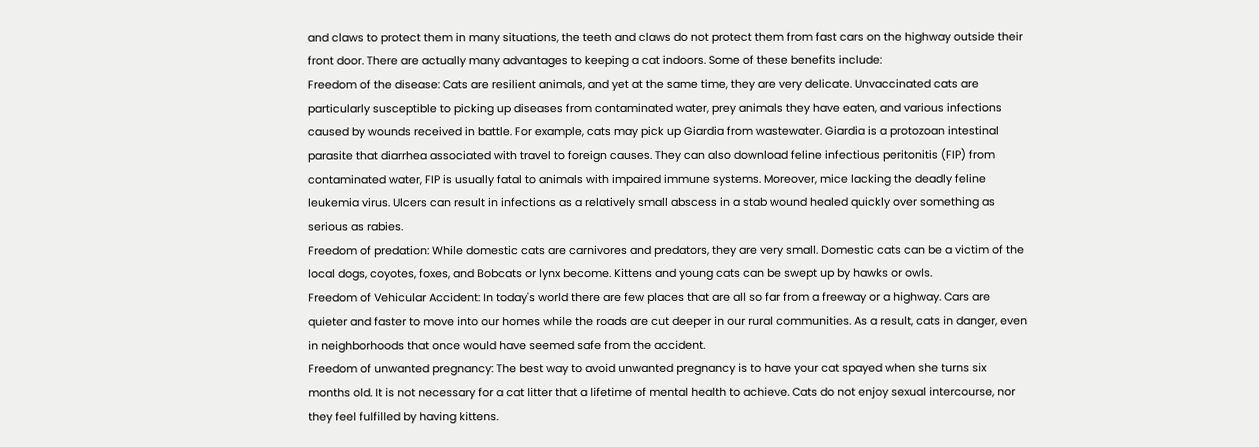and claws to protect them in many situations, the teeth and claws do not protect them from fast cars on the highway outside their front door. There are actually many advantages to keeping a cat indoors. Some of these benefits include:
Freedom of the disease: Cats are resilient animals, and yet at the same time, they are very delicate. Unvaccinated cats are particularly susceptible to picking up diseases from contaminated water, prey animals they have eaten, and various infections caused by wounds received in battle. For example, cats may pick up Giardia from wastewater. Giardia is a protozoan intestinal parasite that diarrhea associated with travel to foreign causes. They can also download feline infectious peritonitis (FIP) from contaminated water, FIP is usually fatal to animals with impaired immune systems. Moreover, mice lacking the deadly feline leukemia virus. Ulcers can result in infections as a relatively small abscess in a stab wound healed quickly over something as serious as rabies.
Freedom of predation: While domestic cats are carnivores and predators, they are very small. Domestic cats can be a victim of the local dogs, coyotes, foxes, and Bobcats or lynx become. Kittens and young cats can be swept up by hawks or owls.
Freedom of Vehicular Accident: In today's world there are few places that are all so far from a freeway or a highway. Cars are quieter and faster to move into our homes while the roads are cut deeper in our rural communities. As a result, cats in danger, even in neighborhoods that once would have seemed safe from the accident.
Freedom of unwanted pregnancy: The best way to avoid unwanted pregnancy is to have your cat spayed when she turns six months old. It is not necessary for a cat litter that a lifetime of mental health to achieve. Cats do not enjoy sexual intercourse, nor they feel fulfilled by having kittens.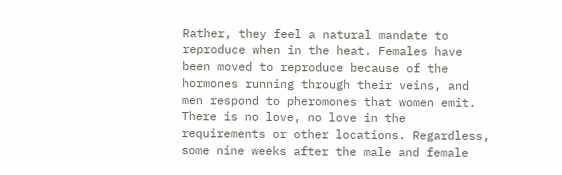Rather, they feel a natural mandate to reproduce when in the heat. Females have been moved to reproduce because of the hormones running through their veins, and men respond to pheromones that women emit. There is no love, no love in the requirements or other locations. Regardless, some nine weeks after the male and female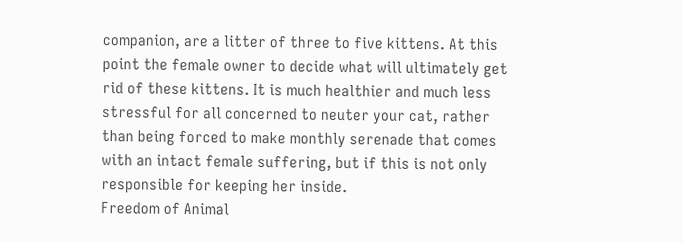companion, are a litter of three to five kittens. At this point the female owner to decide what will ultimately get rid of these kittens. It is much healthier and much less stressful for all concerned to neuter your cat, rather than being forced to make monthly serenade that comes with an intact female suffering, but if this is not only responsible for keeping her inside.
Freedom of Animal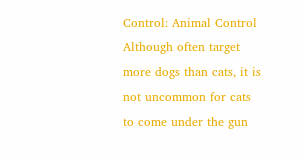Control: Animal Control Although often target more dogs than cats, it is not uncommon for cats to come under the gun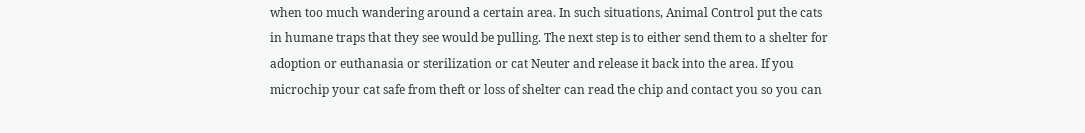when too much wandering around a certain area. In such situations, Animal Control put the cats in humane traps that they see would be pulling. The next step is to either send them to a shelter for adoption or euthanasia or sterilization or cat Neuter and release it back into the area. If you microchip your cat safe from theft or loss of shelter can read the chip and contact you so you can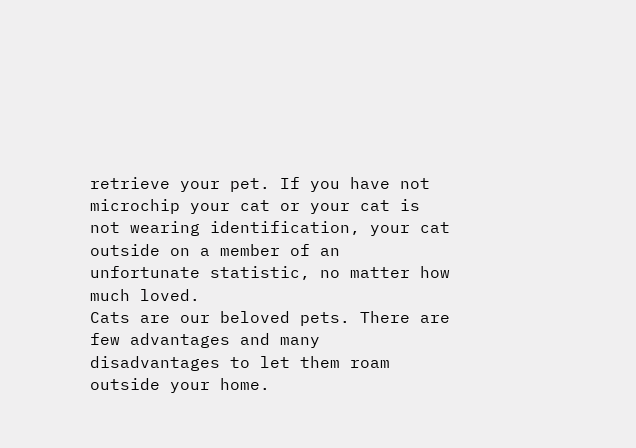retrieve your pet. If you have not microchip your cat or your cat is not wearing identification, your cat outside on a member of an unfortunate statistic, no matter how much loved.
Cats are our beloved pets. There are few advantages and many disadvantages to let them roam outside your home.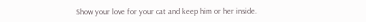Show your love for your cat and keep him or her inside.